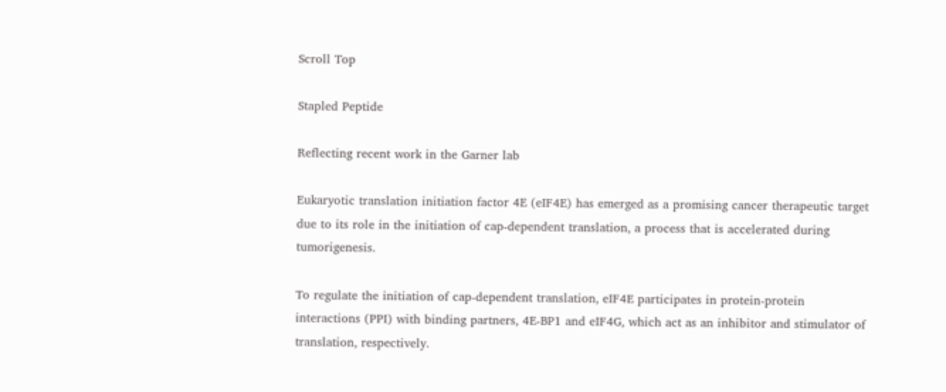Scroll Top

Stapled Peptide

Reflecting recent work in the Garner lab

Eukaryotic translation initiation factor 4E (eIF4E) has emerged as a promising cancer therapeutic target due to its role in the initiation of cap-dependent translation, a process that is accelerated during tumorigenesis.

To regulate the initiation of cap-dependent translation, eIF4E participates in protein-protein interactions (PPI) with binding partners, 4E-BP1 and eIF4G, which act as an inhibitor and stimulator of translation, respectively.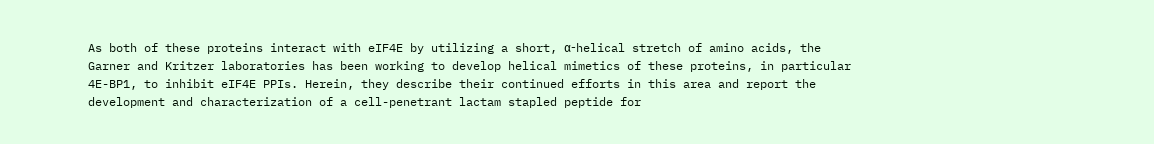As both of these proteins interact with eIF4E by utilizing a short, α-helical stretch of amino acids, the Garner and Kritzer laboratories has been working to develop helical mimetics of these proteins, in particular 4E-BP1, to inhibit eIF4E PPIs. Herein, they describe their continued efforts in this area and report the development and characterization of a cell-penetrant lactam stapled peptide for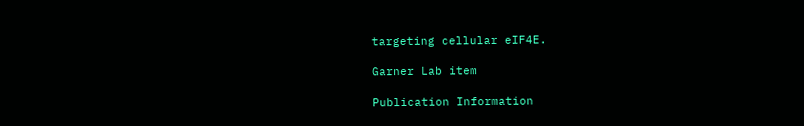targeting cellular eIF4E.

Garner Lab item

Publication Information